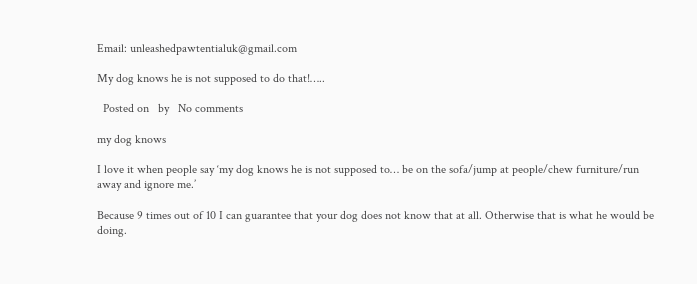Email: unleashedpawtentialuk@gmail.com

My dog knows he is not supposed to do that!…..

  Posted on   by   No comments

my dog knows

I love it when people say ‘my dog knows he is not supposed to… be on the sofa/jump at people/chew furniture/run away and ignore me.’

Because 9 times out of 10 I can guarantee that your dog does not know that at all. Otherwise that is what he would be doing.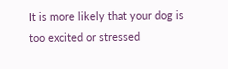It is more likely that your dog is too excited or stressed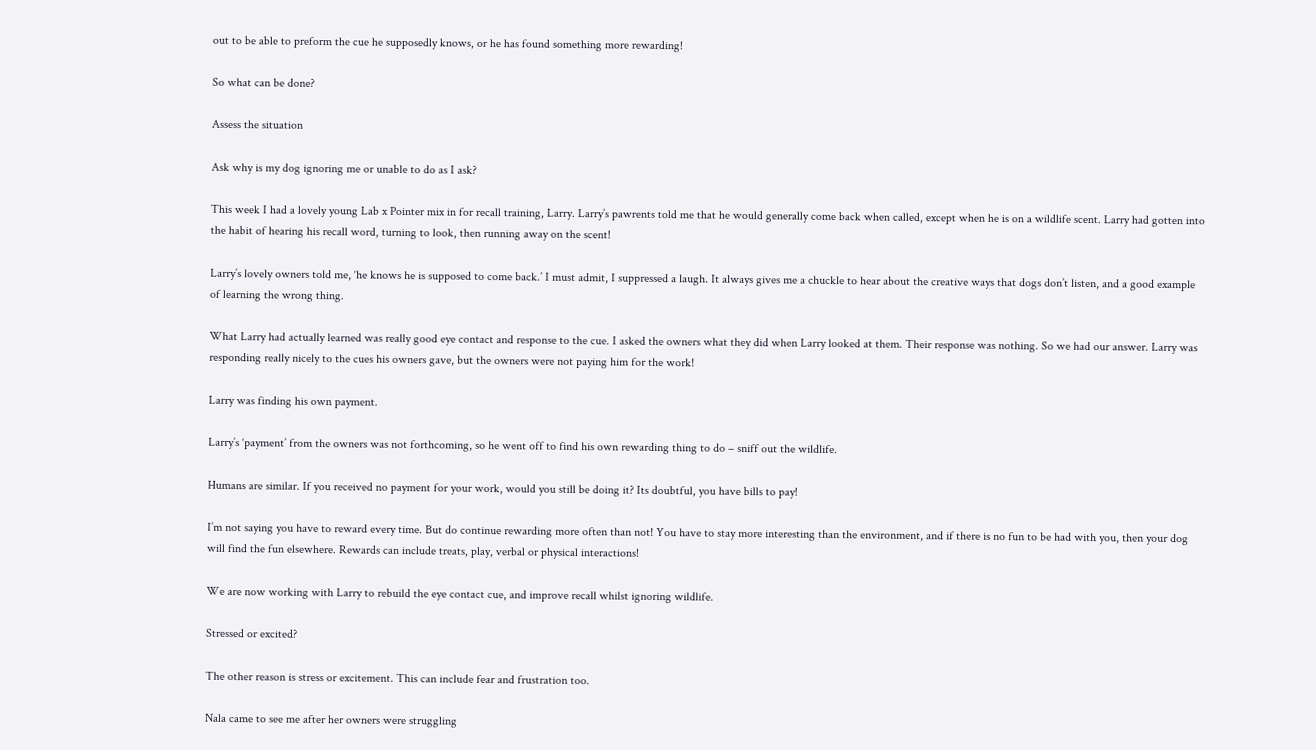out to be able to preform the cue he supposedly knows, or he has found something more rewarding!

So what can be done?

Assess the situation

Ask why is my dog ignoring me or unable to do as I ask?

This week I had a lovely young Lab x Pointer mix in for recall training, Larry. Larry’s pawrents told me that he would generally come back when called, except when he is on a wildlife scent. Larry had gotten into the habit of hearing his recall word, turning to look, then running away on the scent!

Larry’s lovely owners told me, ‘he knows he is supposed to come back.’ I must admit, I suppressed a laugh. It always gives me a chuckle to hear about the creative ways that dogs don’t listen, and a good example of learning the wrong thing.

What Larry had actually learned was really good eye contact and response to the cue. I asked the owners what they did when Larry looked at them. Their response was nothing. So we had our answer. Larry was responding really nicely to the cues his owners gave, but the owners were not paying him for the work!

Larry was finding his own payment.

Larry’s ‘payment’ from the owners was not forthcoming, so he went off to find his own rewarding thing to do – sniff out the wildlife.

Humans are similar. If you received no payment for your work, would you still be doing it? Its doubtful, you have bills to pay!

I’m not saying you have to reward every time. But do continue rewarding more often than not! You have to stay more interesting than the environment, and if there is no fun to be had with you, then your dog will find the fun elsewhere. Rewards can include treats, play, verbal or physical interactions!

We are now working with Larry to rebuild the eye contact cue, and improve recall whilst ignoring wildlife.

Stressed or excited?

The other reason is stress or excitement. This can include fear and frustration too.

Nala came to see me after her owners were struggling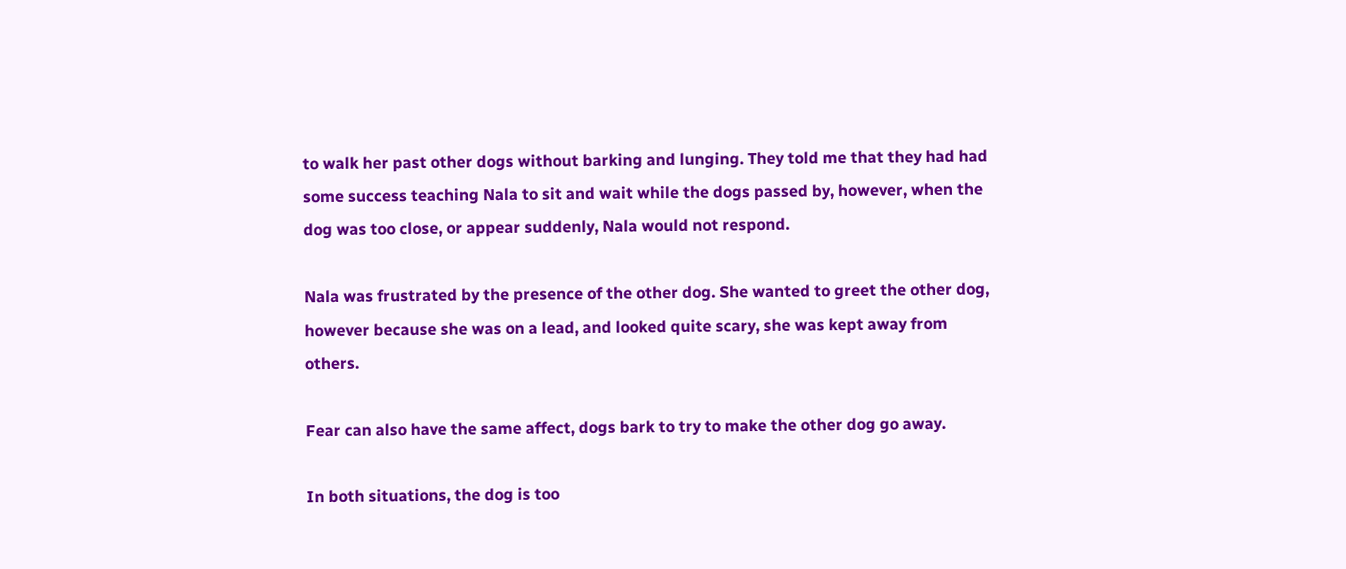to walk her past other dogs without barking and lunging. They told me that they had had some success teaching Nala to sit and wait while the dogs passed by, however, when the dog was too close, or appear suddenly, Nala would not respond.

Nala was frustrated by the presence of the other dog. She wanted to greet the other dog, however because she was on a lead, and looked quite scary, she was kept away from others.

Fear can also have the same affect, dogs bark to try to make the other dog go away.

In both situations, the dog is too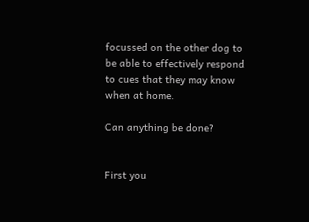focussed on the other dog to be able to effectively respond to cues that they may know when at home.

Can anything be done?


First you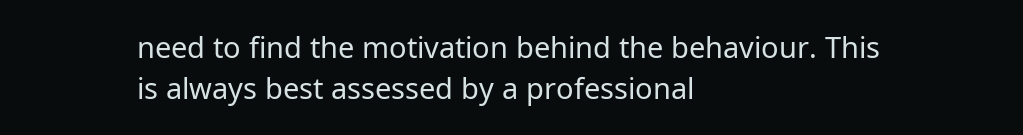need to find the motivation behind the behaviour. This is always best assessed by a professional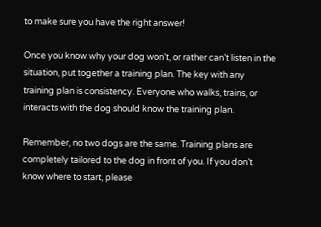to make sure you have the right answer!

Once you know why your dog won’t, or rather can’t listen in the situation, put together a training plan. The key with any training plan is consistency. Everyone who walks, trains, or interacts with the dog should know the training plan.

Remember, no two dogs are the same. Training plans are completely tailored to the dog in front of you. If you don’t know where to start, please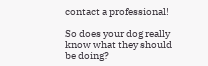contact a professional!

So does your dog really know what they should be doing?